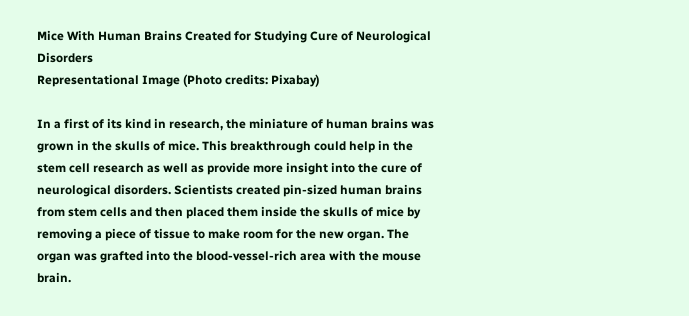Mice With Human Brains Created for Studying Cure of Neurological Disorders
Representational Image (Photo credits: Pixabay)

In a first of its kind in research, the miniature of human brains was grown in the skulls of mice. This breakthrough could help in the stem cell research as well as provide more insight into the cure of neurological disorders. Scientists created pin-sized human brains from stem cells and then placed them inside the skulls of mice by removing a piece of tissue to make room for the new organ. The organ was grafted into the blood-vessel-rich area with the mouse brain.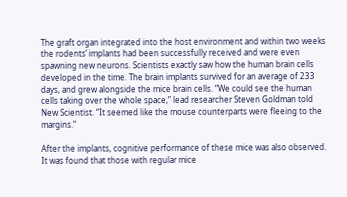The graft organ integrated into the host environment and within two weeks the rodents’ implants had been successfully received and were even spawning new neurons. Scientists exactly saw how the human brain cells developed in the time. The brain implants survived for an average of 233 days, and grew alongside the mice brain cells. “We could see the human cells taking over the whole space,” lead researcher Steven Goldman told New Scientist. “It seemed like the mouse counterparts were fleeing to the margins.”

After the implants, cognitive performance of these mice was also observed. It was found that those with regular mice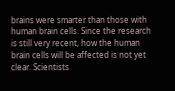brains were smarter than those with human brain cells. Since the research is still very recent, how the human brain cells will be affected is not yet clear. Scientists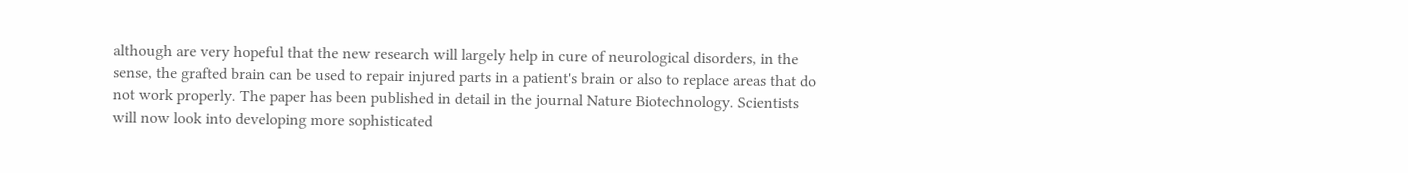although are very hopeful that the new research will largely help in cure of neurological disorders, in the sense, the grafted brain can be used to repair injured parts in a patient's brain or also to replace areas that do not work properly. The paper has been published in detail in the journal Nature Biotechnology. Scientists will now look into developing more sophisticated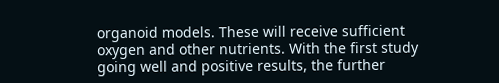organoid models. These will receive sufficient oxygen and other nutrients. With the first study going well and positive results, the further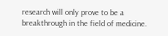research will only prove to be a breakthrough in the field of medicine.